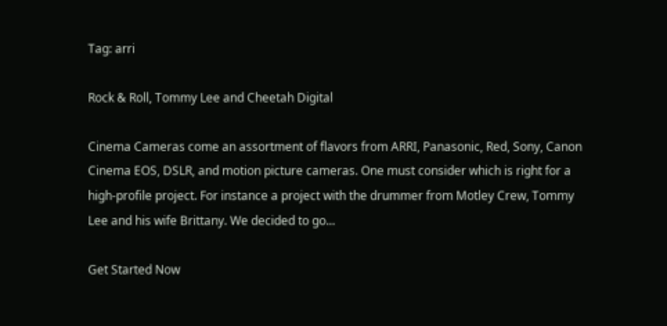Tag: arri

Rock & Roll, Tommy Lee and Cheetah Digital

Cinema Cameras come an assortment of flavors from ARRI, Panasonic, Red, Sony, Canon Cinema EOS, DSLR, and motion picture cameras. One must consider which is right for a high-profile project. For instance a project with the drummer from Motley Crew, Tommy Lee and his wife Brittany. We decided to go...

Get Started Now